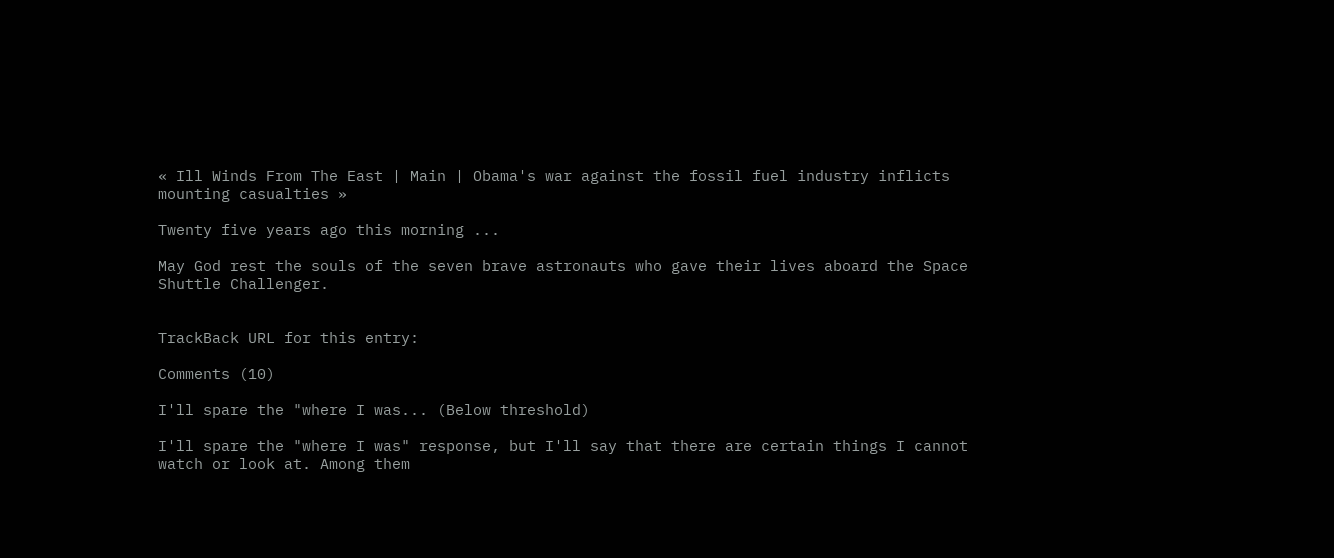« Ill Winds From The East | Main | Obama's war against the fossil fuel industry inflicts mounting casualties »

Twenty five years ago this morning ...

May God rest the souls of the seven brave astronauts who gave their lives aboard the Space Shuttle Challenger.


TrackBack URL for this entry:

Comments (10)

I'll spare the "where I was... (Below threshold)

I'll spare the "where I was" response, but I'll say that there are certain things I cannot watch or look at. Among them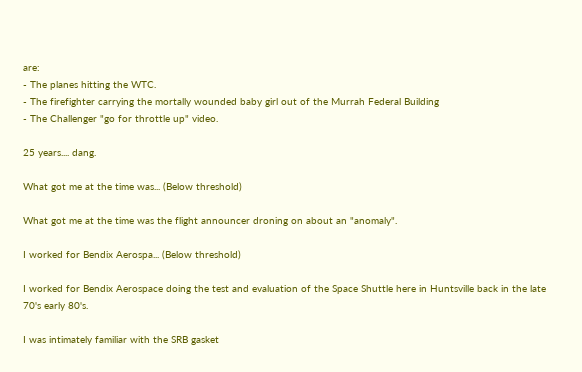are:
- The planes hitting the WTC.
- The firefighter carrying the mortally wounded baby girl out of the Murrah Federal Building
- The Challenger "go for throttle up" video.

25 years.... dang.

What got me at the time was... (Below threshold)

What got me at the time was the flight announcer droning on about an "anomaly".

I worked for Bendix Aerospa... (Below threshold)

I worked for Bendix Aerospace doing the test and evaluation of the Space Shuttle here in Huntsville back in the late 70's early 80's.

I was intimately familiar with the SRB gasket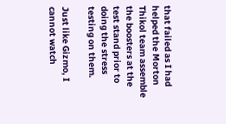that failed as I had helped the Morton Thikol team assemble the boosters at the test stand prior to doing the stress testing on them.

Just like Gizmo, I cannot watch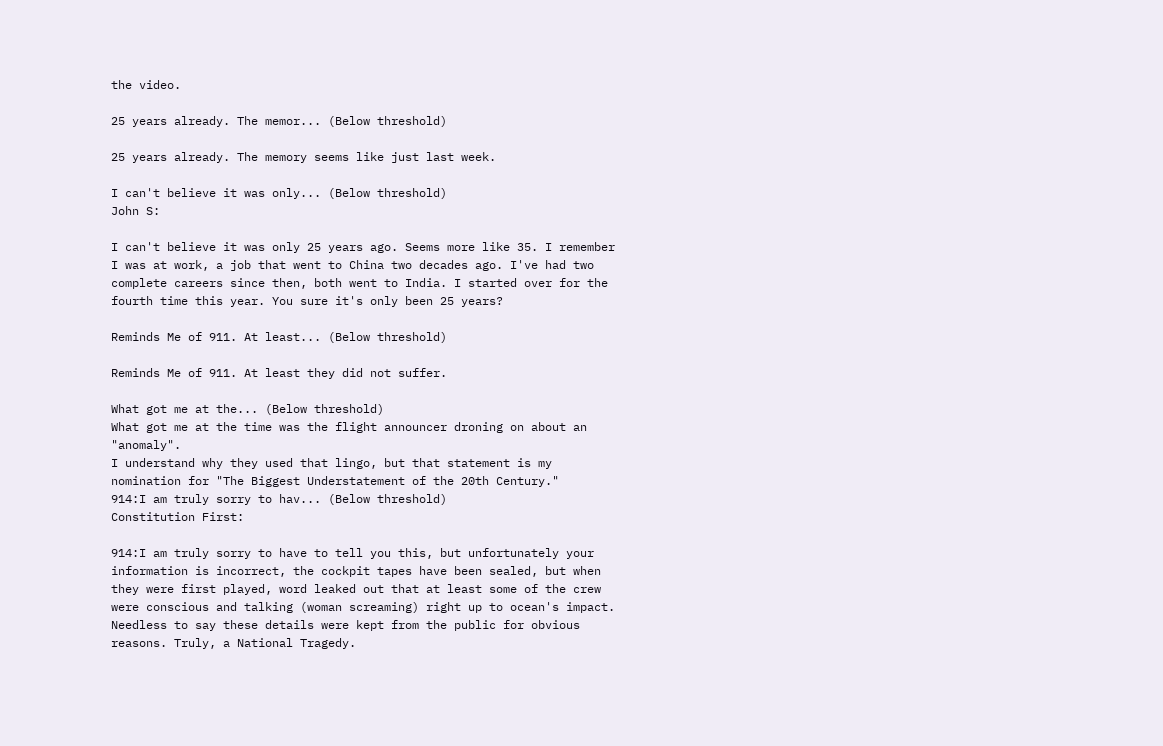the video.

25 years already. The memor... (Below threshold)

25 years already. The memory seems like just last week.

I can't believe it was only... (Below threshold)
John S:

I can't believe it was only 25 years ago. Seems more like 35. I remember I was at work, a job that went to China two decades ago. I've had two complete careers since then, both went to India. I started over for the fourth time this year. You sure it's only been 25 years?

Reminds Me of 911. At least... (Below threshold)

Reminds Me of 911. At least they did not suffer.

What got me at the... (Below threshold)
What got me at the time was the flight announcer droning on about an "anomaly".
I understand why they used that lingo, but that statement is my nomination for "The Biggest Understatement of the 20th Century."
914:I am truly sorry to hav... (Below threshold)
Constitution First:

914:I am truly sorry to have to tell you this, but unfortunately your information is incorrect, the cockpit tapes have been sealed, but when they were first played, word leaked out that at least some of the crew were conscious and talking (woman screaming) right up to ocean's impact. Needless to say these details were kept from the public for obvious reasons. Truly, a National Tragedy.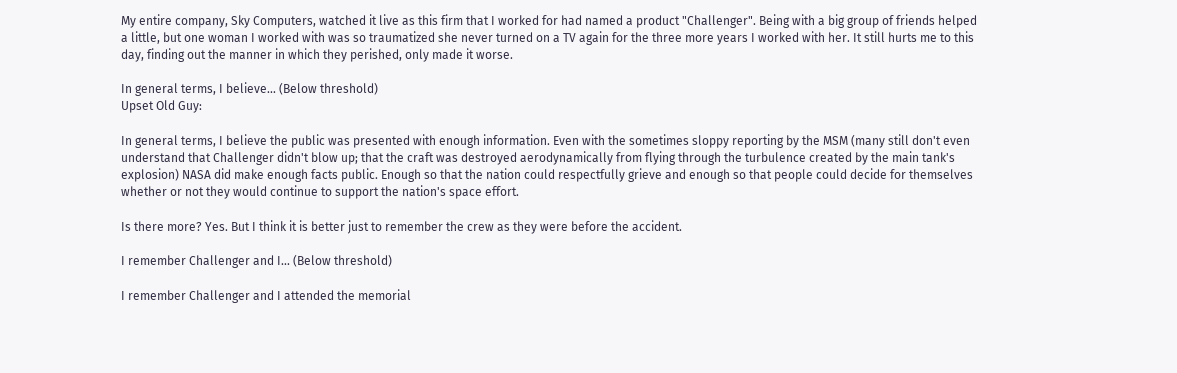My entire company, Sky Computers, watched it live as this firm that I worked for had named a product "Challenger". Being with a big group of friends helped a little, but one woman I worked with was so traumatized she never turned on a TV again for the three more years I worked with her. It still hurts me to this day, finding out the manner in which they perished, only made it worse.

In general terms, I believe... (Below threshold)
Upset Old Guy:

In general terms, I believe the public was presented with enough information. Even with the sometimes sloppy reporting by the MSM (many still don't even understand that Challenger didn't blow up; that the craft was destroyed aerodynamically from flying through the turbulence created by the main tank's explosion) NASA did make enough facts public. Enough so that the nation could respectfully grieve and enough so that people could decide for themselves whether or not they would continue to support the nation's space effort.

Is there more? Yes. But I think it is better just to remember the crew as they were before the accident.

I remember Challenger and I... (Below threshold)

I remember Challenger and I attended the memorial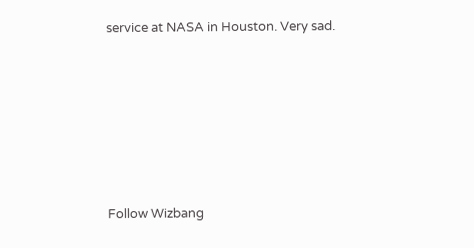service at NASA in Houston. Very sad.






Follow Wizbang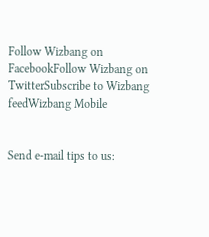Follow Wizbang on FacebookFollow Wizbang on TwitterSubscribe to Wizbang feedWizbang Mobile


Send e-mail tips to us: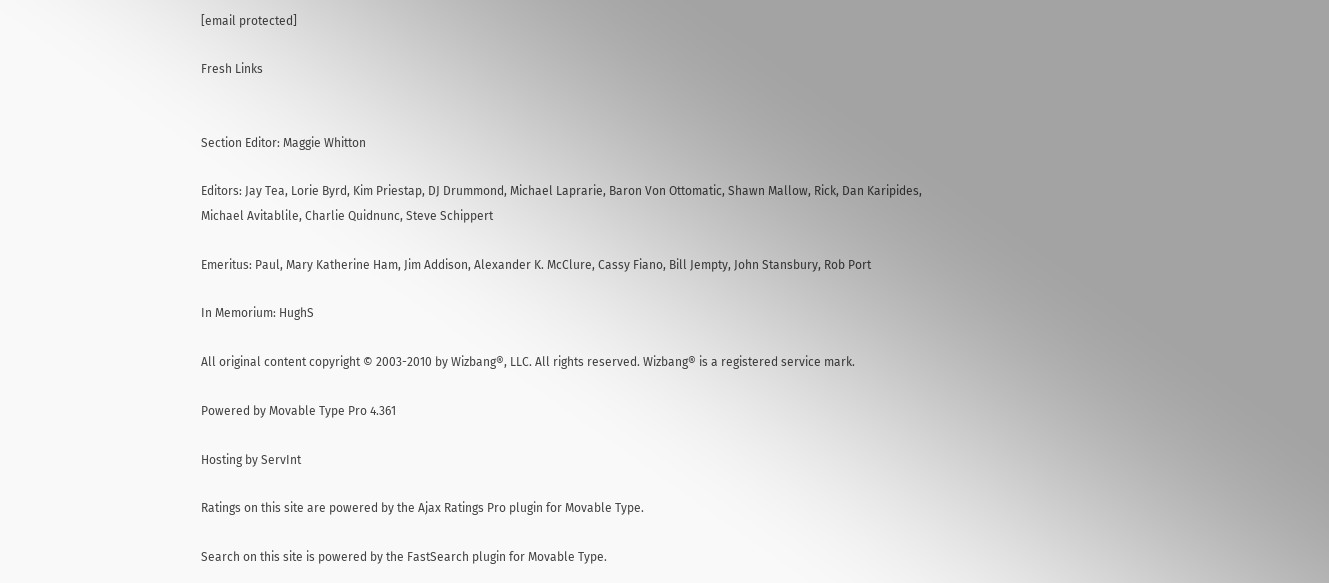[email protected]

Fresh Links


Section Editor: Maggie Whitton

Editors: Jay Tea, Lorie Byrd, Kim Priestap, DJ Drummond, Michael Laprarie, Baron Von Ottomatic, Shawn Mallow, Rick, Dan Karipides, Michael Avitablile, Charlie Quidnunc, Steve Schippert

Emeritus: Paul, Mary Katherine Ham, Jim Addison, Alexander K. McClure, Cassy Fiano, Bill Jempty, John Stansbury, Rob Port

In Memorium: HughS

All original content copyright © 2003-2010 by Wizbang®, LLC. All rights reserved. Wizbang® is a registered service mark.

Powered by Movable Type Pro 4.361

Hosting by ServInt

Ratings on this site are powered by the Ajax Ratings Pro plugin for Movable Type.

Search on this site is powered by the FastSearch plugin for Movable Type.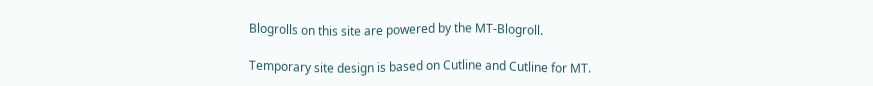Blogrolls on this site are powered by the MT-Blogroll.

Temporary site design is based on Cutline and Cutline for MT.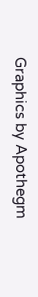Graphics by Apothegm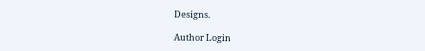Designs.

Author Login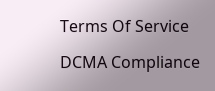Terms Of Service

DCMA Compliance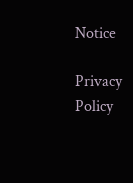Notice

Privacy Policy